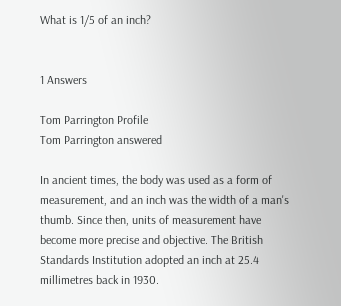What is 1/5 of an inch?


1 Answers

Tom Parrington Profile
Tom Parrington answered

In ancient times, the body was used as a form of measurement, and an inch was the width of a man's thumb. Since then, units of measurement have become more precise and objective. The British Standards Institution adopted an inch at 25.4 millimetres back in 1930.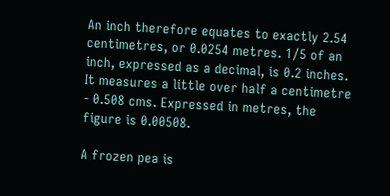An inch therefore equates to exactly 2.54 centimetres, or 0.0254 metres. 1/5 of an inch, expressed as a decimal, is 0.2 inches. It measures a little over half a centimetre - 0.508 cms. Expressed in metres, the figure is 0.00508.

A frozen pea is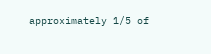approximately 1/5 of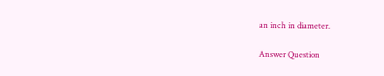an inch in diameter.

Answer Question